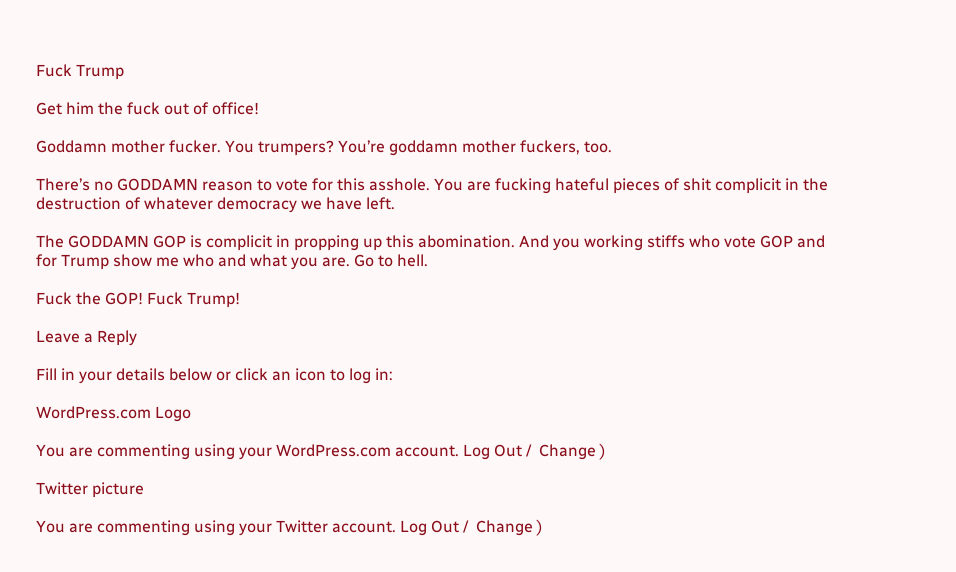Fuck Trump

Get him the fuck out of office!

Goddamn mother fucker. You trumpers? You’re goddamn mother fuckers, too.

There’s no GODDAMN reason to vote for this asshole. You are fucking hateful pieces of shit complicit in the destruction of whatever democracy we have left.

The GODDAMN GOP is complicit in propping up this abomination. And you working stiffs who vote GOP and for Trump show me who and what you are. Go to hell.

Fuck the GOP! Fuck Trump!

Leave a Reply

Fill in your details below or click an icon to log in:

WordPress.com Logo

You are commenting using your WordPress.com account. Log Out /  Change )

Twitter picture

You are commenting using your Twitter account. Log Out /  Change )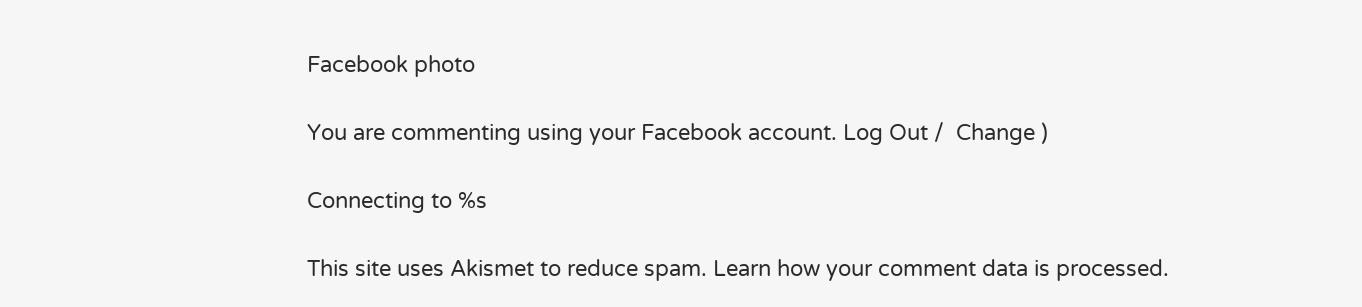Facebook photo

You are commenting using your Facebook account. Log Out /  Change )

Connecting to %s

This site uses Akismet to reduce spam. Learn how your comment data is processed.